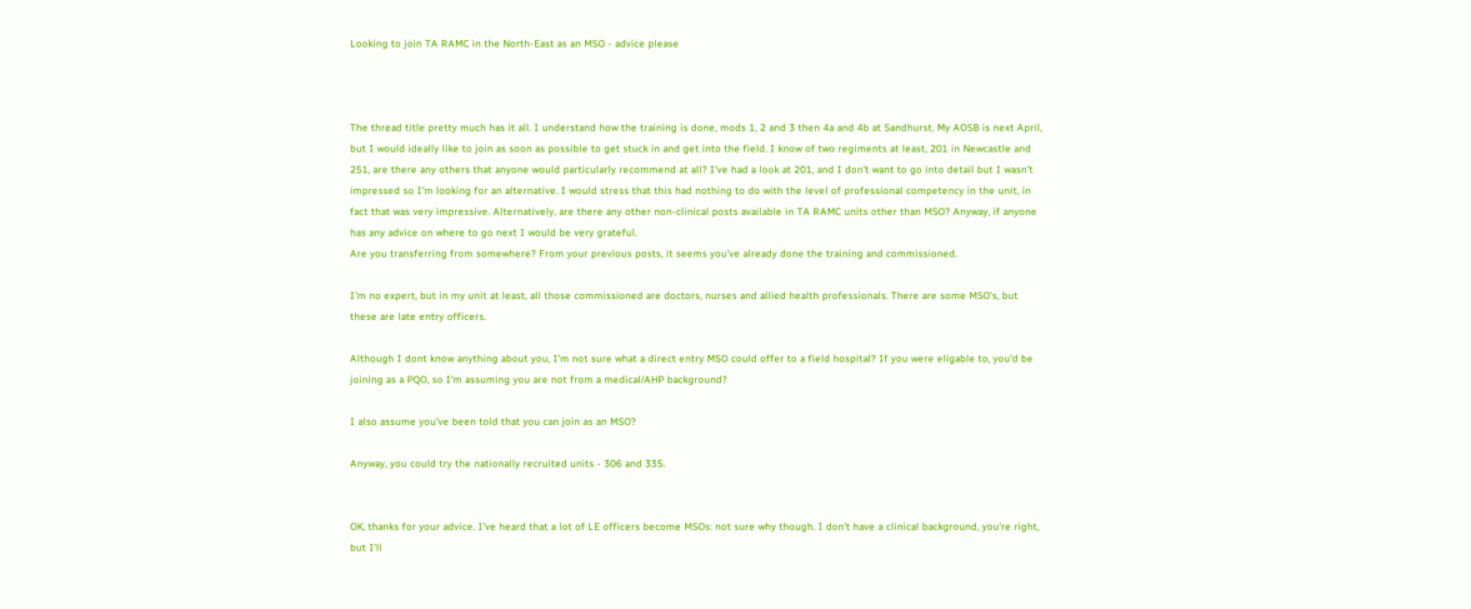Looking to join TA RAMC in the North-East as an MSO - advice please



The thread title pretty much has it all. I understand how the training is done, mods 1, 2 and 3 then 4a and 4b at Sandhurst. My AOSB is next April, but I would ideally like to join as soon as possible to get stuck in and get into the field. I know of two regiments at least, 201 in Newcastle and 251, are there any others that anyone would particularly recommend at all? I've had a look at 201, and I don't want to go into detail but I wasn't impressed so I'm looking for an alternative. I would stress that this had nothing to do with the level of professional competency in the unit, in fact that was very impressive. Alternatively, are there any other non-clinical posts available in TA RAMC units other than MSO? Anyway, if anyone has any advice on where to go next I would be very grateful.
Are you transferring from somewhere? From your previous posts, it seems you've already done the training and commissioned.

I'm no expert, but in my unit at least, all those commissioned are doctors, nurses and allied health professionals. There are some MSO's, but these are late entry officers.

Although I dont know anything about you, I'm not sure what a direct entry MSO could offer to a field hospital? If you were eligable to, you'd be joining as a PQO, so I'm assuming you are not from a medical/AHP background?

I also assume you've been told that you can join as an MSO?

Anyway, you could try the nationally recruited units - 306 and 335.


OK, thanks for your advice. I've heard that a lot of LE officers become MSOs: not sure why though. I don't have a clinical background, you're right, but I'll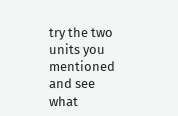try the two units you mentioned and see what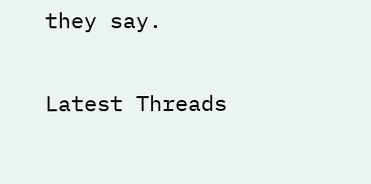they say.

Latest Threads